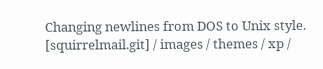Changing newlines from DOS to Unix style.
[squirrelmail.git] / images / themes / xp /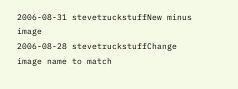2006-08-31 stevetruckstuffNew minus image
2006-08-28 stevetruckstuffChange image name to match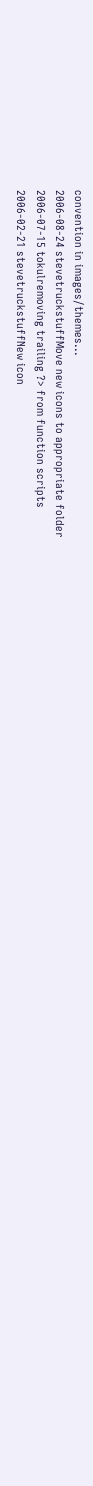convention in images/themes...
2006-08-24 stevetruckstuffMove new icons to appropriate folder
2006-07-15 tokulremoving trailing ?> from function scripts
2006-02-21 stevetruckstuffNew icon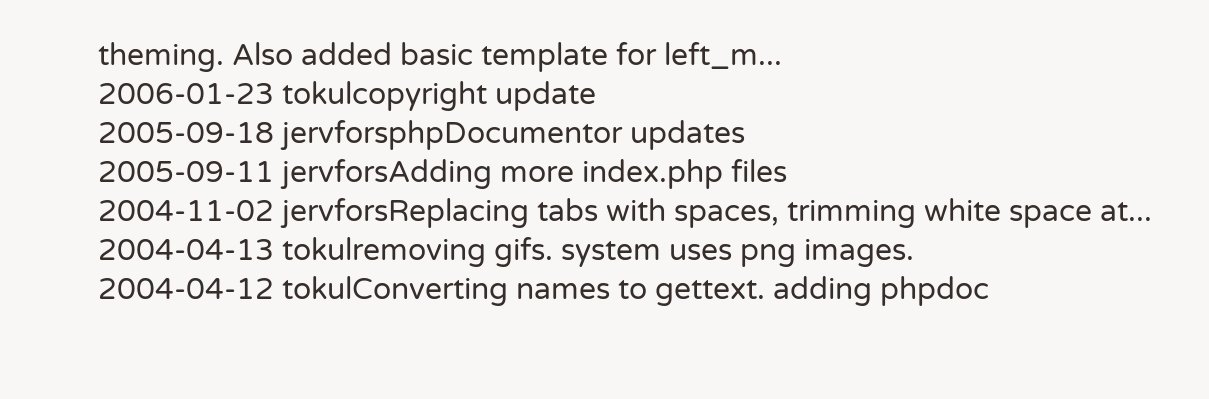theming. Also added basic template for left_m...
2006-01-23 tokulcopyright update
2005-09-18 jervforsphpDocumentor updates
2005-09-11 jervforsAdding more index.php files
2004-11-02 jervforsReplacing tabs with spaces, trimming white space at...
2004-04-13 tokulremoving gifs. system uses png images.
2004-04-12 tokulConverting names to gettext. adding phpdoc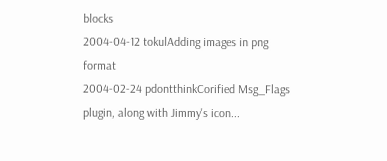blocks
2004-04-12 tokulAdding images in png format
2004-02-24 pdontthinkCorified Msg_Flags plugin, along with Jimmy's icon...